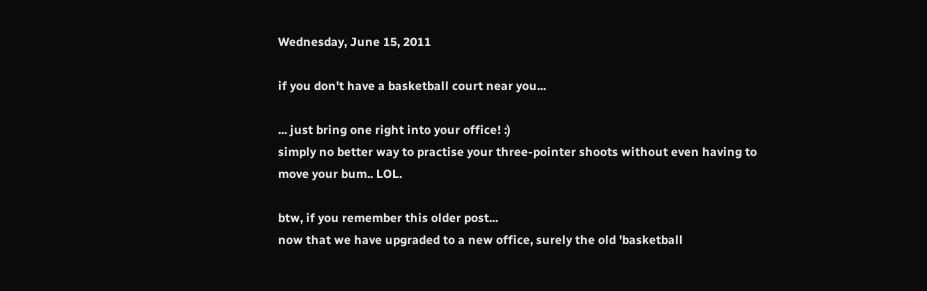Wednesday, June 15, 2011

if you don't have a basketball court near you...

... just bring one right into your office! :)
simply no better way to practise your three-pointer shoots without even having to move your bum.. LOL.

btw, if you remember this older post...
now that we have upgraded to a new office, surely the old 'basketball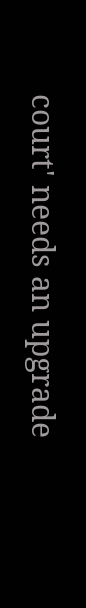court' needs an upgrade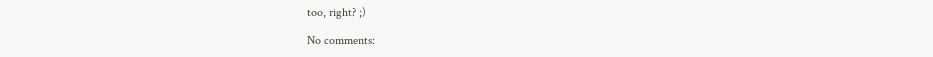too, right? ;)

No comments: